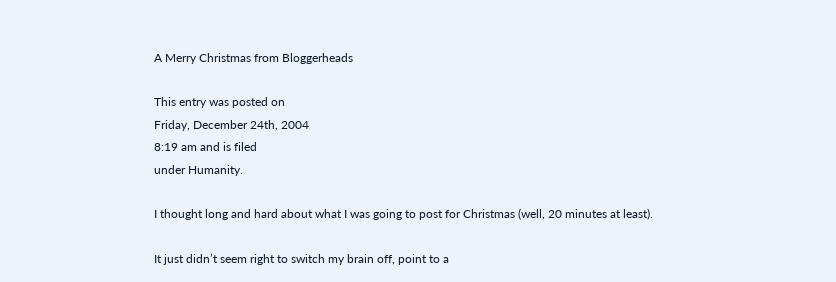A Merry Christmas from Bloggerheads

This entry was posted on
Friday, December 24th, 2004
8:19 am and is filed
under Humanity.

I thought long and hard about what I was going to post for Christmas (well, 20 minutes at least).

It just didn’t seem right to switch my brain off, point to a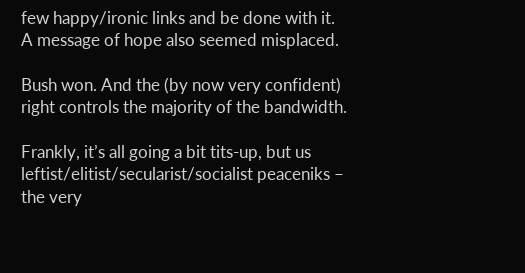few happy/ironic links and be done with it. A message of hope also seemed misplaced.

Bush won. And the (by now very confident) right controls the majority of the bandwidth.

Frankly, it’s all going a bit tits-up, but us leftist/elitist/secularist/socialist peaceniks – the very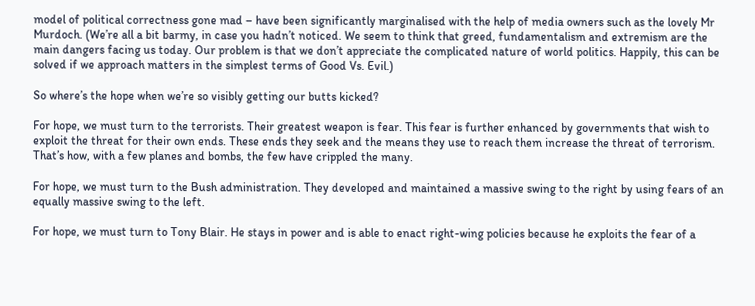model of political correctness gone mad – have been significantly marginalised with the help of media owners such as the lovely Mr Murdoch. (We’re all a bit barmy, in case you hadn’t noticed. We seem to think that greed, fundamentalism and extremism are the main dangers facing us today. Our problem is that we don’t appreciate the complicated nature of world politics. Happily, this can be solved if we approach matters in the simplest terms of Good Vs. Evil.)

So where’s the hope when we’re so visibly getting our butts kicked?

For hope, we must turn to the terrorists. Their greatest weapon is fear. This fear is further enhanced by governments that wish to exploit the threat for their own ends. These ends they seek and the means they use to reach them increase the threat of terrorism. That’s how, with a few planes and bombs, the few have crippled the many.

For hope, we must turn to the Bush administration. They developed and maintained a massive swing to the right by using fears of an equally massive swing to the left.

For hope, we must turn to Tony Blair. He stays in power and is able to enact right-wing policies because he exploits the fear of a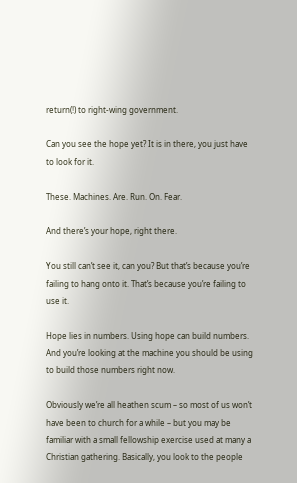return(!) to right-wing government.

Can you see the hope yet? It is in there, you just have to look for it.

These. Machines. Are. Run. On. Fear.

And there’s your hope, right there.

You still can’t see it, can you? But that’s because you’re failing to hang onto it. That’s because you’re failing to use it.

Hope lies in numbers. Using hope can build numbers. And you’re looking at the machine you should be using to build those numbers right now.

Obviously we’re all heathen scum – so most of us won’t have been to church for a while – but you may be familiar with a small fellowship exercise used at many a Christian gathering. Basically, you look to the people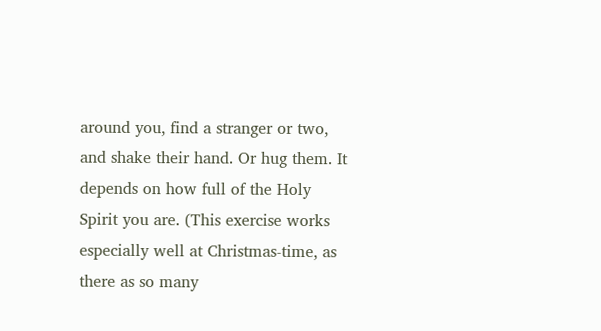around you, find a stranger or two, and shake their hand. Or hug them. It depends on how full of the Holy Spirit you are. (This exercise works especially well at Christmas-time, as there as so many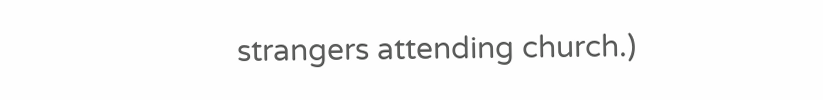strangers attending church.)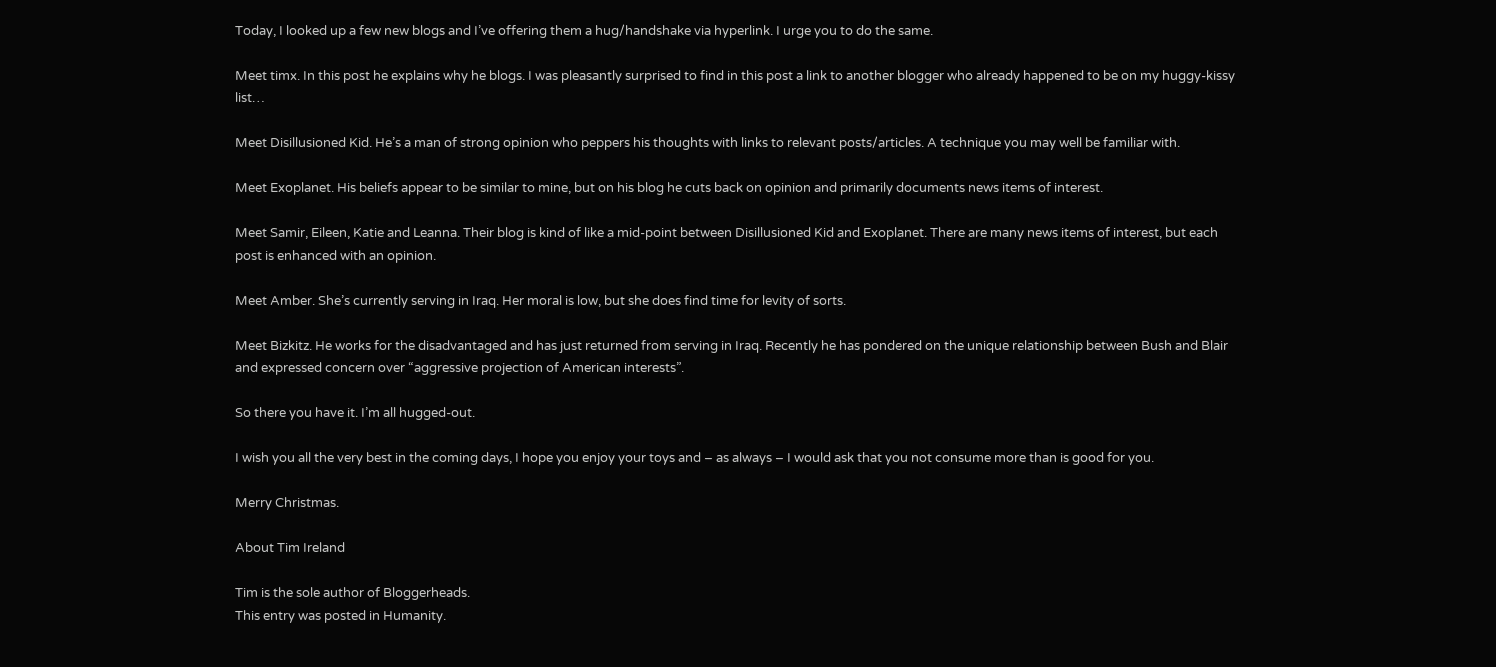Today, I looked up a few new blogs and I’ve offering them a hug/handshake via hyperlink. I urge you to do the same.

Meet timx. In this post he explains why he blogs. I was pleasantly surprised to find in this post a link to another blogger who already happened to be on my huggy-kissy list…

Meet Disillusioned Kid. He’s a man of strong opinion who peppers his thoughts with links to relevant posts/articles. A technique you may well be familiar with.

Meet Exoplanet. His beliefs appear to be similar to mine, but on his blog he cuts back on opinion and primarily documents news items of interest.

Meet Samir, Eileen, Katie and Leanna. Their blog is kind of like a mid-point between Disillusioned Kid and Exoplanet. There are many news items of interest, but each post is enhanced with an opinion.

Meet Amber. She’s currently serving in Iraq. Her moral is low, but she does find time for levity of sorts.

Meet Bizkitz. He works for the disadvantaged and has just returned from serving in Iraq. Recently he has pondered on the unique relationship between Bush and Blair and expressed concern over “aggressive projection of American interests”.

So there you have it. I’m all hugged-out.

I wish you all the very best in the coming days, I hope you enjoy your toys and – as always – I would ask that you not consume more than is good for you.

Merry Christmas.

About Tim Ireland

Tim is the sole author of Bloggerheads.
This entry was posted in Humanity.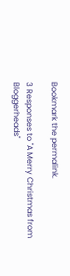Bookmark the permalink.

3 Responses to "A Merry Christmas from Bloggerheads"